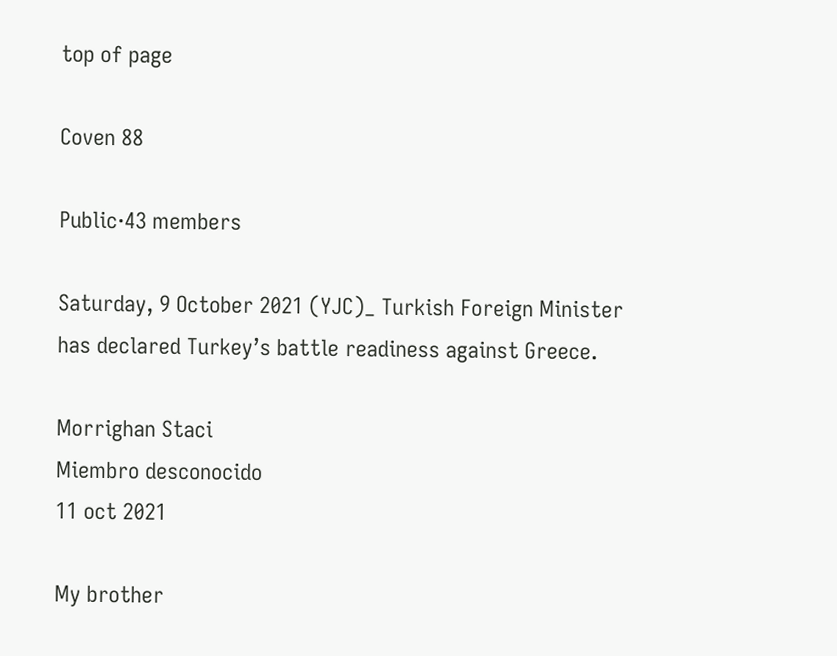top of page

Coven 88

Public·43 members

Saturday, 9 October 2021 (YJC)_ Turkish Foreign Minister has declared Turkey’s battle readiness against Greece.

Morrighan Staci
Miembro desconocido
11 oct 2021

My brother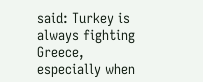said: Turkey is always fighting Greece, especially when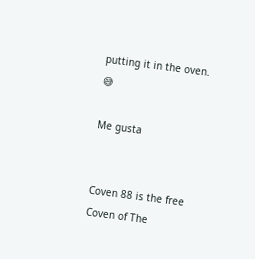putting it in the oven. 😅

Me gusta


Coven 88 is the free Coven of The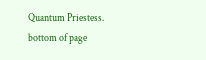Quantum Priestess.
bottom of page